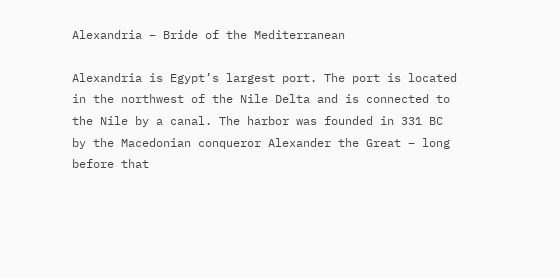Alexandria – Bride of the Mediterranean

Alexandria is Egypt’s largest port. The port is located in the northwest of the Nile Delta and is connected to the Nile by a canal. The harbor was founded in 331 BC by the Macedonian conqueror Alexander the Great – long before that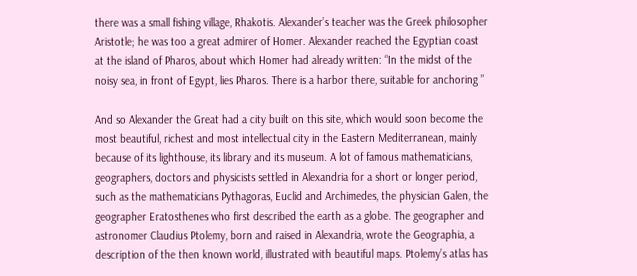there was a small fishing village, Rhakotis. Alexander’s teacher was the Greek philosopher Aristotle; he was too a great admirer of Homer. Alexander reached the Egyptian coast at the island of Pharos, about which Homer had already written: “In the midst of the noisy sea, in front of Egypt, lies Pharos. There is a harbor there, suitable for anchoring ”

And so Alexander the Great had a city built on this site, which would soon become the most beautiful, richest and most intellectual city in the Eastern Mediterranean, mainly because of its lighthouse, its library and its museum. A lot of famous mathematicians, geographers, doctors and physicists settled in Alexandria for a short or longer period, such as the mathematicians Pythagoras, Euclid and Archimedes, the physician Galen, the geographer Eratosthenes who first described the earth as a globe. The geographer and astronomer Claudius Ptolemy, born and raised in Alexandria, wrote the Geographia, a description of the then known world, illustrated with beautiful maps. Ptolemy’s atlas has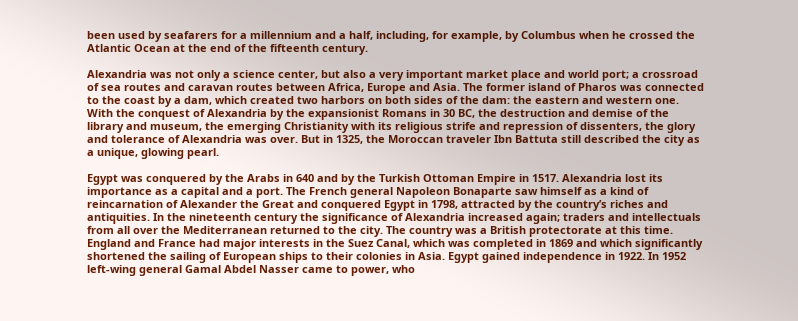been used by seafarers for a millennium and a half, including, for example, by Columbus when he crossed the Atlantic Ocean at the end of the fifteenth century.

Alexandria was not only a science center, but also a very important market place and world port; a crossroad of sea routes and caravan routes between Africa, Europe and Asia. The former island of Pharos was connected to the coast by a dam, which created two harbors on both sides of the dam: the eastern and western one. With the conquest of Alexandria by the expansionist Romans in 30 BC, the destruction and demise of the library and museum, the emerging Christianity with its religious strife and repression of dissenters, the glory and tolerance of Alexandria was over. But in 1325, the Moroccan traveler Ibn Battuta still described the city as a unique, glowing pearl.

Egypt was conquered by the Arabs in 640 and by the Turkish Ottoman Empire in 1517. Alexandria lost its importance as a capital and a port. The French general Napoleon Bonaparte saw himself as a kind of reincarnation of Alexander the Great and conquered Egypt in 1798, attracted by the country’s riches and antiquities. In the nineteenth century the significance of Alexandria increased again; traders and intellectuals from all over the Mediterranean returned to the city. The country was a British protectorate at this time. England and France had major interests in the Suez Canal, which was completed in 1869 and which significantly shortened the sailing of European ships to their colonies in Asia. Egypt gained independence in 1922. In 1952 left-wing general Gamal Abdel Nasser came to power, who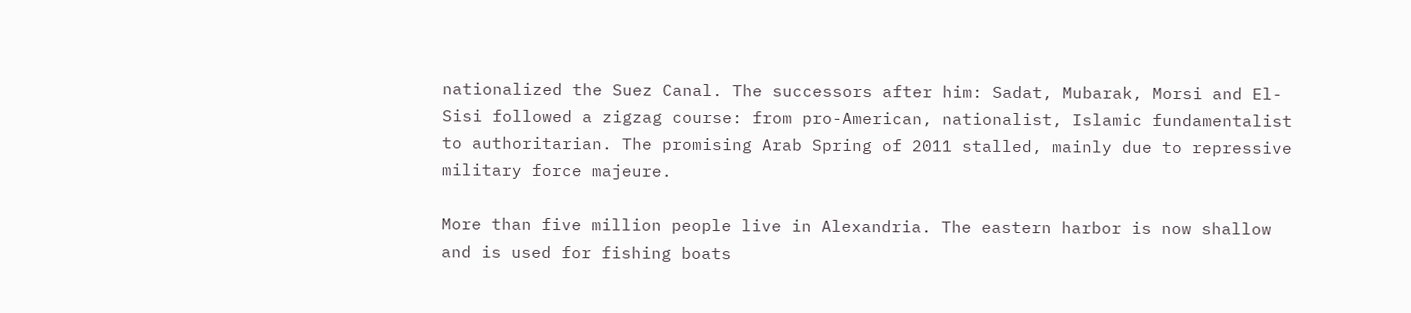nationalized the Suez Canal. The successors after him: Sadat, Mubarak, Morsi and El-Sisi followed a zigzag course: from pro-American, nationalist, Islamic fundamentalist to authoritarian. The promising Arab Spring of 2011 stalled, mainly due to repressive military force majeure.

More than five million people live in Alexandria. The eastern harbor is now shallow and is used for fishing boats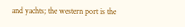and yachts; the western port is the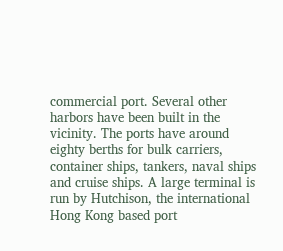commercial port. Several other harbors have been built in the vicinity. The ports have around eighty berths for bulk carriers, container ships, tankers, naval ships and cruise ships. A large terminal is run by Hutchison, the international Hong Kong based port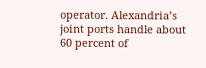operator. Alexandria’s joint ports handle about 60 percent of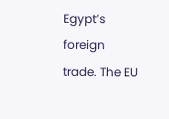Egypt’s foreign trade. The EU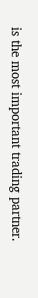is the most important trading partner.